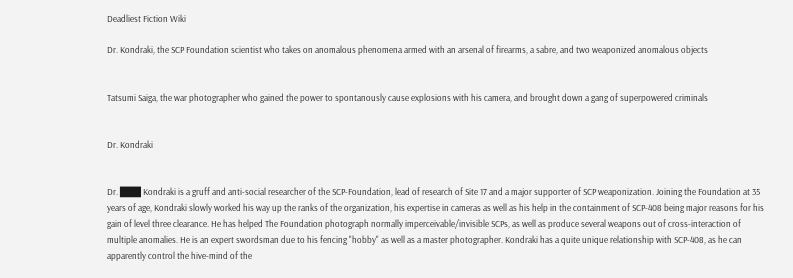Deadliest Fiction Wiki

Dr. Kondraki, the SCP Foundation scientist who takes on anomalous phenomena armed with an arsenal of firearms, a sabre, and two weaponized anomalous objects


Tatsumi Saiga, the war photographer who gained the power to spontanously cause explosions with his camera, and brought down a gang of superpowered criminals


Dr. Kondraki


Dr. ███ Kondraki is a gruff and anti-social researcher of the SCP-Foundation, lead of research of Site 17 and a major supporter of SCP weaponization. Joining the Foundation at 35 years of age, Kondraki slowly worked his way up the ranks of the organization, his expertise in cameras as well as his help in the containment of SCP-408 being major reasons for his gain of level three clearance. He has helped The Foundation photograph normally imperceivable/invisible SCPs, as well as produce several weapons out of cross-interaction of multiple anomalies. He is an expert swordsman due to his fencing "hobby" as well as a master photographer. Kondraki has a quite unique relationship with SCP-408, as he can apparently control the hive-mind of the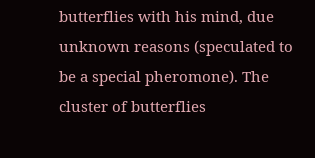butterflies with his mind, due unknown reasons (speculated to be a special pheromone). The cluster of butterflies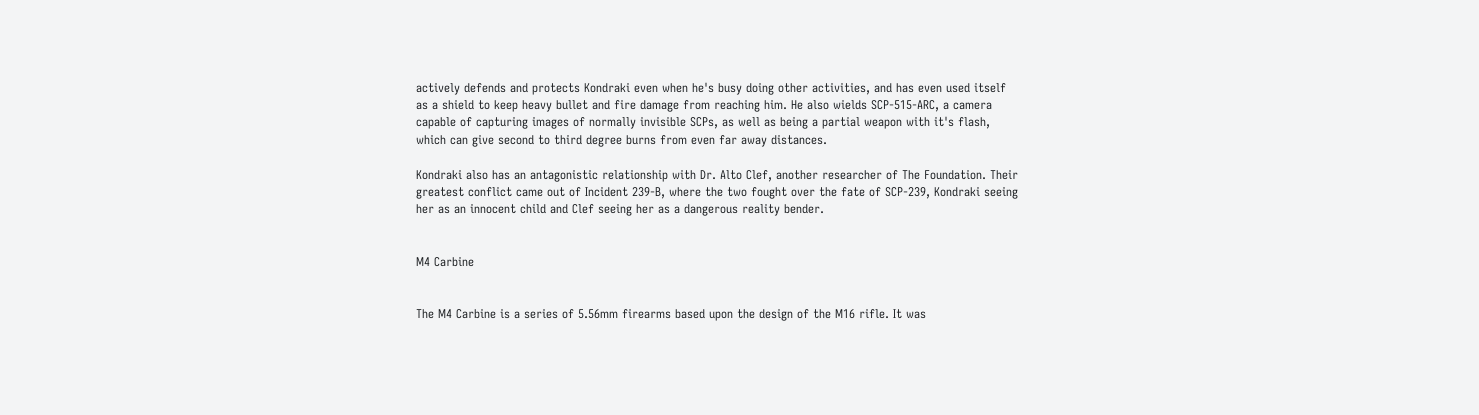actively defends and protects Kondraki even when he's busy doing other activities, and has even used itself as a shield to keep heavy bullet and fire damage from reaching him. He also wields SCP-515-ARC, a camera capable of capturing images of normally invisible SCPs, as well as being a partial weapon with it's flash, which can give second to third degree burns from even far away distances.

Kondraki also has an antagonistic relationship with Dr. Alto Clef, another researcher of The Foundation. Their greatest conflict came out of Incident 239-B, where the two fought over the fate of SCP-239, Kondraki seeing her as an innocent child and Clef seeing her as a dangerous reality bender.


M4 Carbine


The M4 Carbine is a series of 5.56mm firearms based upon the design of the M16 rifle. It was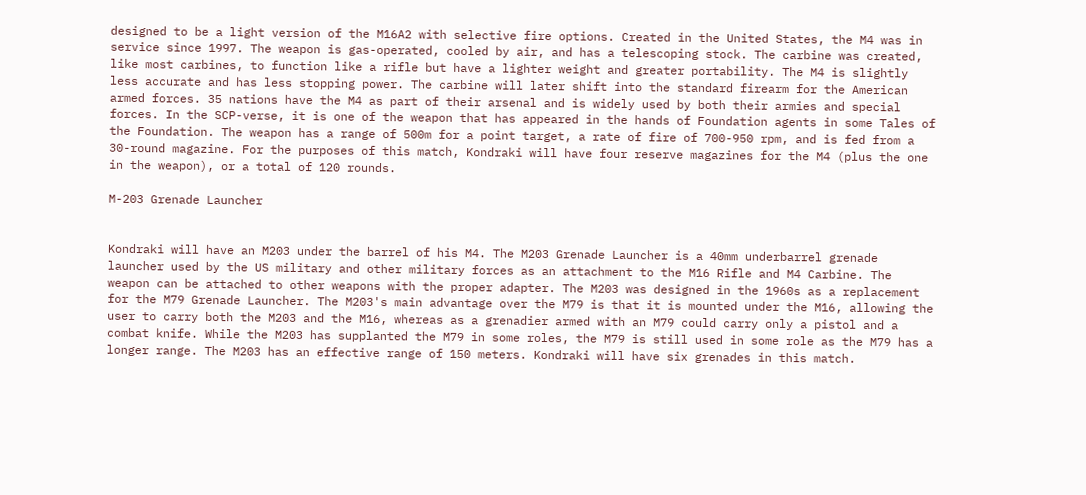designed to be a light version of the M16A2 with selective fire options. Created in the United States, the M4 was in service since 1997. The weapon is gas-operated, cooled by air, and has a telescoping stock. The carbine was created, like most carbines, to function like a rifle but have a lighter weight and greater portability. The M4 is slightly less accurate and has less stopping power. The carbine will later shift into the standard firearm for the American armed forces. 35 nations have the M4 as part of their arsenal and is widely used by both their armies and special forces. In the SCP-verse, it is one of the weapon that has appeared in the hands of Foundation agents in some Tales of the Foundation. The weapon has a range of 500m for a point target, a rate of fire of 700-950 rpm, and is fed from a 30-round magazine. For the purposes of this match, Kondraki will have four reserve magazines for the M4 (plus the one in the weapon), or a total of 120 rounds.

M-203 Grenade Launcher


Kondraki will have an M203 under the barrel of his M4. The M203 Grenade Launcher is a 40mm underbarrel grenade launcher used by the US military and other military forces as an attachment to the M16 Rifle and M4 Carbine. The weapon can be attached to other weapons with the proper adapter. The M203 was designed in the 1960s as a replacement for the M79 Grenade Launcher. The M203's main advantage over the M79 is that it is mounted under the M16, allowing the user to carry both the M203 and the M16, whereas as a grenadier armed with an M79 could carry only a pistol and a combat knife. While the M203 has supplanted the M79 in some roles, the M79 is still used in some role as the M79 has a longer range. The M203 has an effective range of 150 meters. Kondraki will have six grenades in this match.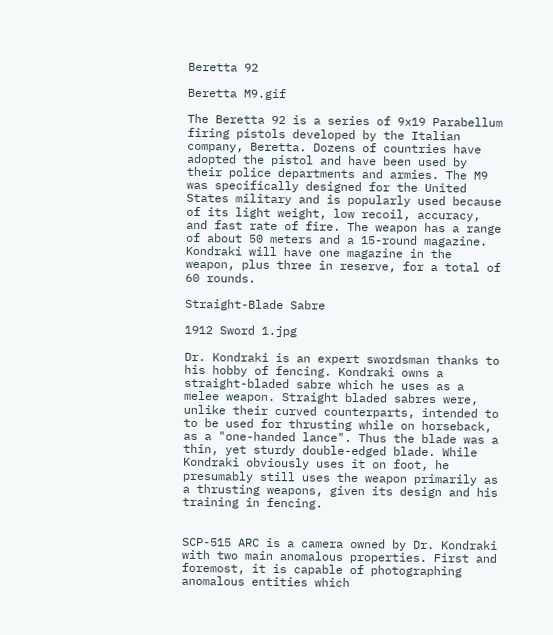Beretta 92

Beretta M9.gif

The Beretta 92 is a series of 9x19 Parabellum firing pistols developed by the Italian company, Beretta. Dozens of countries have adopted the pistol and have been used by their police departments and armies. The M9 was specifically designed for the United States military and is popularly used because of its light weight, low recoil, accuracy, and fast rate of fire. The weapon has a range of about 50 meters and a 15-round magazine. Kondraki will have one magazine in the weapon, plus three in reserve, for a total of 60 rounds.

Straight-Blade Sabre

1912 Sword 1.jpg

Dr. Kondraki is an expert swordsman thanks to his hobby of fencing. Kondraki owns a straight-bladed sabre which he uses as a melee weapon. Straight bladed sabres were, unlike their curved counterparts, intended to to be used for thrusting while on horseback, as a "one-handed lance". Thus the blade was a thin, yet sturdy double-edged blade. While Kondraki obviously uses it on foot, he presumably still uses the weapon primarily as a thrusting weapons, given its design and his training in fencing.


SCP-515 ARC is a camera owned by Dr. Kondraki with two main anomalous properties. First and foremost, it is capable of photographing anomalous entities which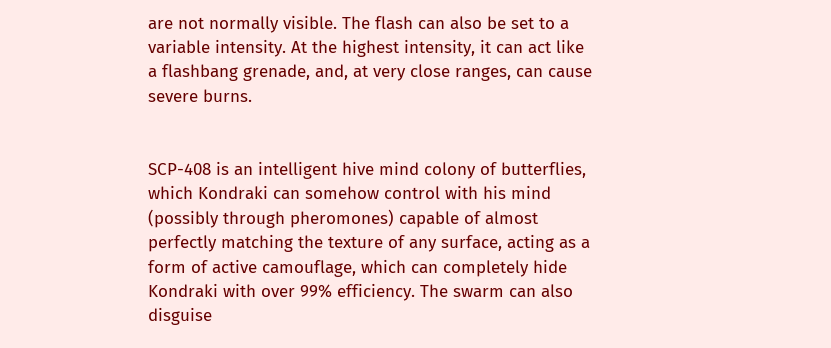are not normally visible. The flash can also be set to a variable intensity. At the highest intensity, it can act like a flashbang grenade, and, at very close ranges, can cause severe burns.


SCP-408 is an intelligent hive mind colony of butterflies, which Kondraki can somehow control with his mind (possibly through pheromones) capable of almost perfectly matching the texture of any surface, acting as a form of active camouflage, which can completely hide Kondraki with over 99% efficiency. The swarm can also disguise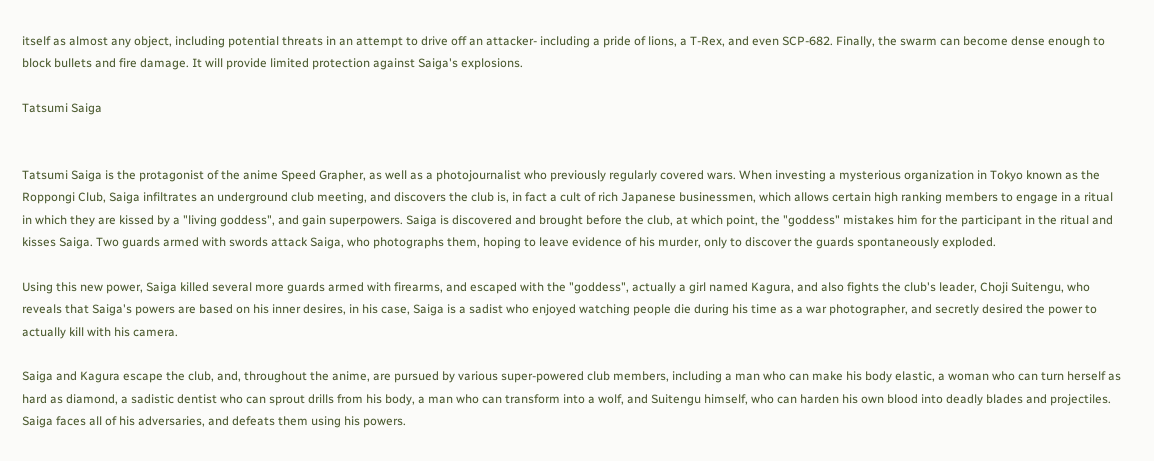itself as almost any object, including potential threats in an attempt to drive off an attacker- including a pride of lions, a T-Rex, and even SCP-682. Finally, the swarm can become dense enough to block bullets and fire damage. It will provide limited protection against Saiga's explosions.

Tatsumi Saiga


Tatsumi Saiga is the protagonist of the anime Speed Grapher, as well as a photojournalist who previously regularly covered wars. When investing a mysterious organization in Tokyo known as the Roppongi Club, Saiga infiltrates an underground club meeting, and discovers the club is, in fact a cult of rich Japanese businessmen, which allows certain high ranking members to engage in a ritual in which they are kissed by a "living goddess", and gain superpowers. Saiga is discovered and brought before the club, at which point, the "goddess" mistakes him for the participant in the ritual and kisses Saiga. Two guards armed with swords attack Saiga, who photographs them, hoping to leave evidence of his murder, only to discover the guards spontaneously exploded.

Using this new power, Saiga killed several more guards armed with firearms, and escaped with the "goddess", actually a girl named Kagura, and also fights the club's leader, Choji Suitengu, who reveals that Saiga's powers are based on his inner desires, in his case, Saiga is a sadist who enjoyed watching people die during his time as a war photographer, and secretly desired the power to actually kill with his camera.

Saiga and Kagura escape the club, and, throughout the anime, are pursued by various super-powered club members, including a man who can make his body elastic, a woman who can turn herself as hard as diamond, a sadistic dentist who can sprout drills from his body, a man who can transform into a wolf, and Suitengu himself, who can harden his own blood into deadly blades and projectiles. Saiga faces all of his adversaries, and defeats them using his powers.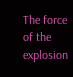The force of the explosion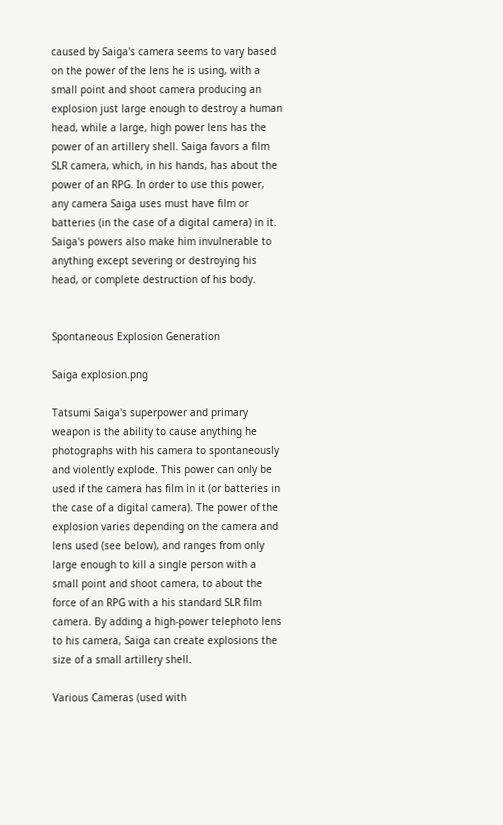caused by Saiga's camera seems to vary based on the power of the lens he is using, with a small point and shoot camera producing an explosion just large enough to destroy a human head, while a large, high power lens has the power of an artillery shell. Saiga favors a film SLR camera, which, in his hands, has about the power of an RPG. In order to use this power, any camera Saiga uses must have film or batteries (in the case of a digital camera) in it. Saiga's powers also make him invulnerable to anything except severing or destroying his head, or complete destruction of his body.


Spontaneous Explosion Generation

Saiga explosion.png

Tatsumi Saiga's superpower and primary weapon is the ability to cause anything he photographs with his camera to spontaneously and violently explode. This power can only be used if the camera has film in it (or batteries in the case of a digital camera). The power of the explosion varies depending on the camera and lens used (see below), and ranges from only large enough to kill a single person with a small point and shoot camera, to about the force of an RPG with a his standard SLR film camera. By adding a high-power telephoto lens to his camera, Saiga can create explosions the size of a small artillery shell.

Various Cameras (used with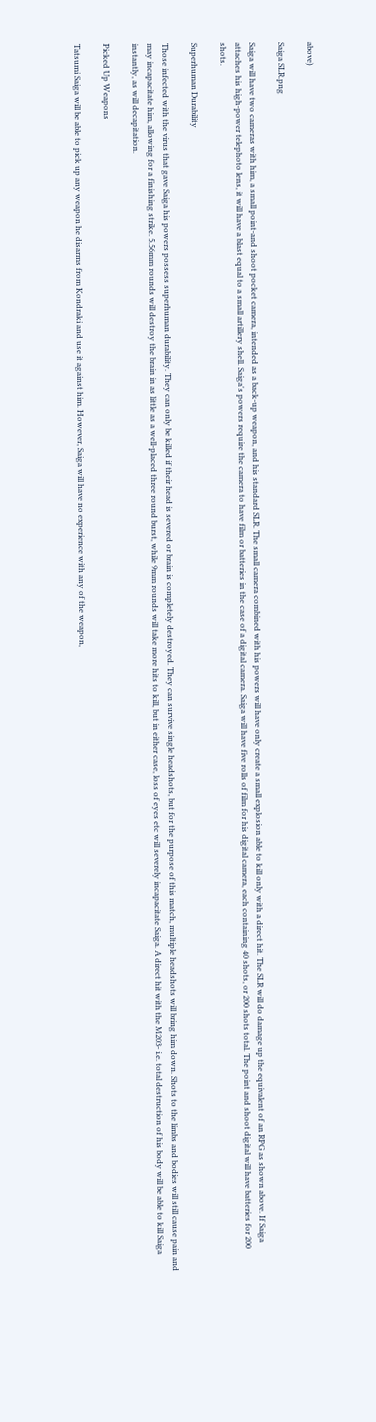above)

Saiga SLR.png

Saiga will have two cameras with him, a small point-and shoot pocket camera, intended as a back-up weapon, and his standard SLR. The small camera combined with his powers will have only create a small explosion able to kill only with a direct hit. The SLR will do damage up the equivalent of an RPG as shown above. If Saiga attaches his high-power telephoto lens, it will have a blast equal to a small artillery shell. Saiga's powers require the camera to have film or batteries in the case of a digital camera. Saiga will have five rolls of film for his digital camera, each containing 40 shots, or 200 shots total. The point and shoot digital will have batteries for 200 shots.

Superhuman Durability

Those infected with the virus that gave Saiga his powers possess superhuman durability. They can only be killed if their head is severed or brain is completely destroyed. They can survive single headshots, but for the purpose of this match, multiple headshots will bring him down. Shots to the limbs and bodies will still cause pain and may incapacitate him, allowing for a finishing strike. 5.56mm rounds will destroy the brain in as little as a well-placed three round burst, while 9mm rounds will take more hits to kill, but in either case, loss of eyes etc will severely incapacitate Saiga. A direct hit with the M203- i.e. total destruction of his body will be able to kill Saiga instantly, as will decapitation.

Picked Up Weapons

Tatsumi Saiga will be able to pick up any weapon he disarms from Kondraki and use it against him. However, Saiga will have no experience with any of the weapon,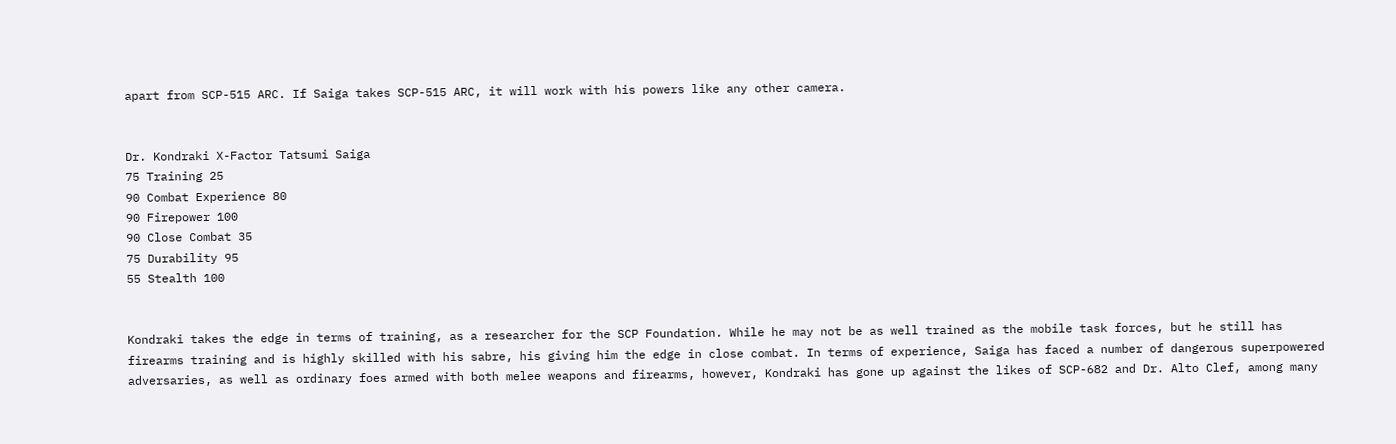apart from SCP-515 ARC. If Saiga takes SCP-515 ARC, it will work with his powers like any other camera.


Dr. Kondraki X-Factor Tatsumi Saiga
75 Training 25
90 Combat Experience 80
90 Firepower 100
90 Close Combat 35
75 Durability 95
55 Stealth 100


Kondraki takes the edge in terms of training, as a researcher for the SCP Foundation. While he may not be as well trained as the mobile task forces, but he still has firearms training and is highly skilled with his sabre, his giving him the edge in close combat. In terms of experience, Saiga has faced a number of dangerous superpowered adversaries, as well as ordinary foes armed with both melee weapons and firearms, however, Kondraki has gone up against the likes of SCP-682 and Dr. Alto Clef, among many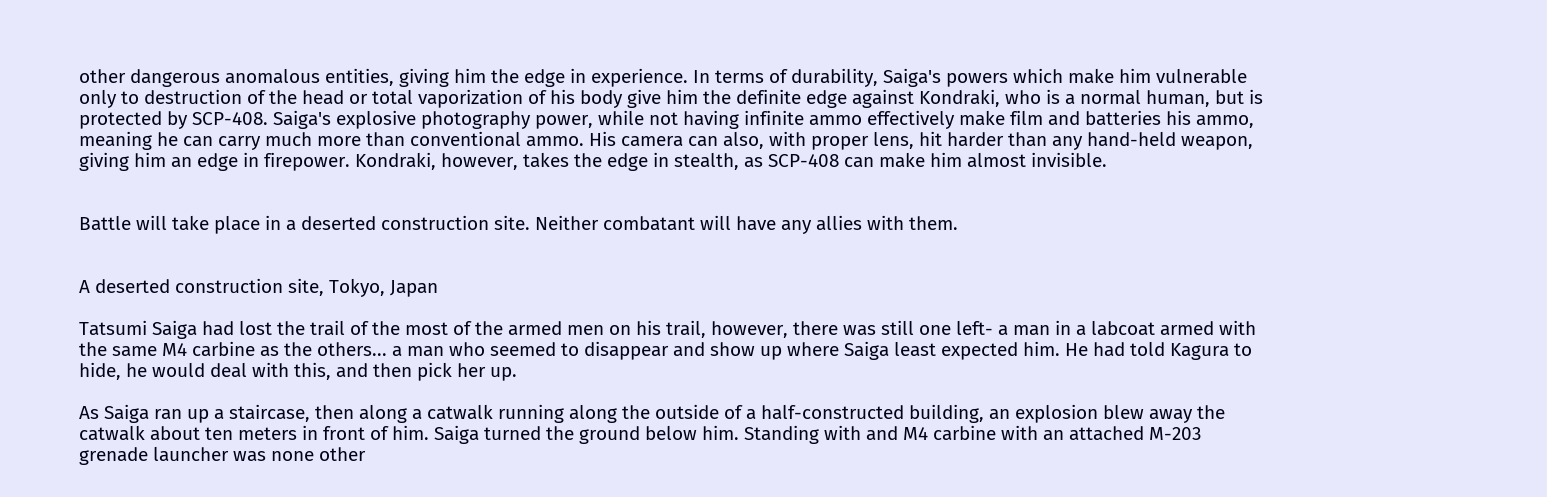other dangerous anomalous entities, giving him the edge in experience. In terms of durability, Saiga's powers which make him vulnerable only to destruction of the head or total vaporization of his body give him the definite edge against Kondraki, who is a normal human, but is protected by SCP-408. Saiga's explosive photography power, while not having infinite ammo effectively make film and batteries his ammo, meaning he can carry much more than conventional ammo. His camera can also, with proper lens, hit harder than any hand-held weapon, giving him an edge in firepower. Kondraki, however, takes the edge in stealth, as SCP-408 can make him almost invisible.


Battle will take place in a deserted construction site. Neither combatant will have any allies with them.


A deserted construction site, Tokyo, Japan

Tatsumi Saiga had lost the trail of the most of the armed men on his trail, however, there was still one left- a man in a labcoat armed with the same M4 carbine as the others... a man who seemed to disappear and show up where Saiga least expected him. He had told Kagura to hide, he would deal with this, and then pick her up.

As Saiga ran up a staircase, then along a catwalk running along the outside of a half-constructed building, an explosion blew away the catwalk about ten meters in front of him. Saiga turned the ground below him. Standing with and M4 carbine with an attached M-203 grenade launcher was none other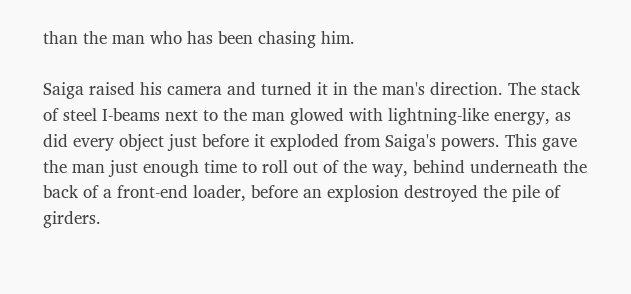than the man who has been chasing him.

Saiga raised his camera and turned it in the man's direction. The stack of steel I-beams next to the man glowed with lightning-like energy, as did every object just before it exploded from Saiga's powers. This gave the man just enough time to roll out of the way, behind underneath the back of a front-end loader, before an explosion destroyed the pile of girders.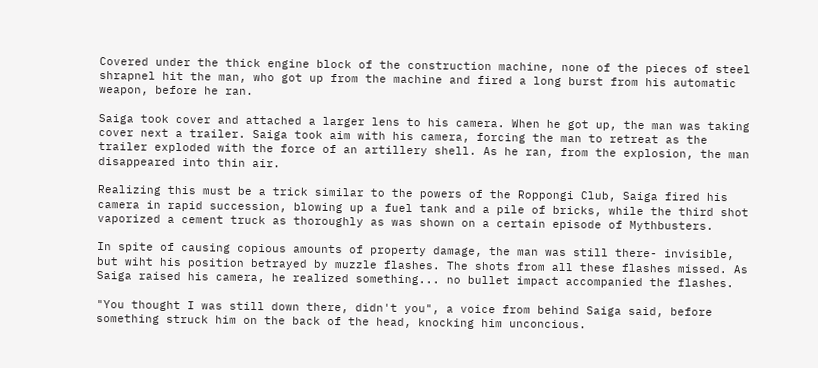Covered under the thick engine block of the construction machine, none of the pieces of steel shrapnel hit the man, who got up from the machine and fired a long burst from his automatic weapon, before he ran.

Saiga took cover and attached a larger lens to his camera. When he got up, the man was taking cover next a trailer. Saiga took aim with his camera, forcing the man to retreat as the trailer exploded with the force of an artillery shell. As he ran, from the explosion, the man disappeared into thin air.

Realizing this must be a trick similar to the powers of the Roppongi Club, Saiga fired his camera in rapid succession, blowing up a fuel tank and a pile of bricks, while the third shot vaporized a cement truck as thoroughly as was shown on a certain episode of Mythbusters.

In spite of causing copious amounts of property damage, the man was still there- invisible, but wiht his position betrayed by muzzle flashes. The shots from all these flashes missed. As Saiga raised his camera, he realized something... no bullet impact accompanied the flashes.

"You thought I was still down there, didn't you", a voice from behind Saiga said, before something struck him on the back of the head, knocking him unconcious.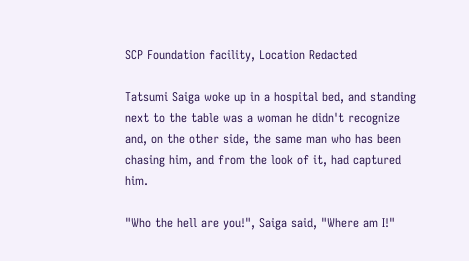SCP Foundation facility, Location Redacted

Tatsumi Saiga woke up in a hospital bed, and standing next to the table was a woman he didn't recognize and, on the other side, the same man who has been chasing him, and from the look of it, had captured him.

"Who the hell are you!", Saiga said, "Where am I!"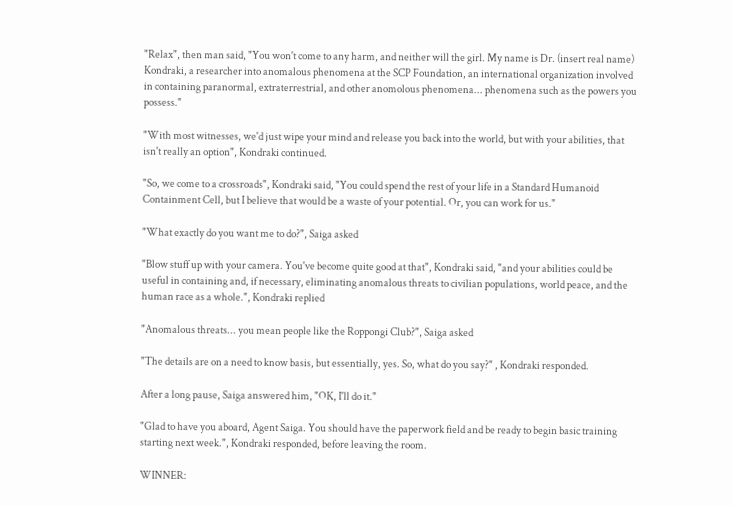"Relax", then man said, "You won't come to any harm, and neither will the girl. My name is Dr. (insert real name) Kondraki, a researcher into anomalous phenomena at the SCP Foundation, an international organization involved in containing paranormal, extraterrestrial, and other anomolous phenomena... phenomena such as the powers you possess."

"With most witnesses, we'd just wipe your mind and release you back into the world, but with your abilities, that isn't really an option", Kondraki continued.

"So, we come to a crossroads", Kondraki said, "You could spend the rest of your life in a Standard Humanoid Containment Cell, but I believe that would be a waste of your potential. Or, you can work for us."

"What exactly do you want me to do?", Saiga asked

"Blow stuff up with your camera. You've become quite good at that", Kondraki said, "and your abilities could be useful in containing and, if necessary, eliminating anomalous threats to civilian populations, world peace, and the human race as a whole.", Kondraki replied

"Anomalous threats... you mean people like the Roppongi Club?", Saiga asked

"The details are on a need to know basis, but essentially, yes. So, what do you say?" , Kondraki responded.

After a long pause, Saiga answered him, "OK, I'll do it."

"Glad to have you aboard, Agent Saiga. You should have the paperwork field and be ready to begin basic training starting next week.", Kondraki responded, before leaving the room.

WINNER: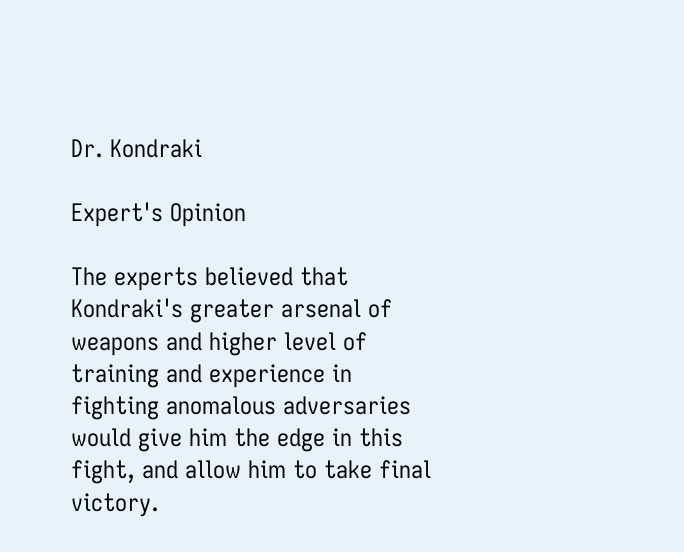Dr. Kondraki

Expert's Opinion

The experts believed that Kondraki's greater arsenal of weapons and higher level of training and experience in fighting anomalous adversaries would give him the edge in this fight, and allow him to take final victory.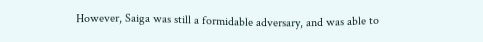However, Saiga was still a formidable adversary, and was able to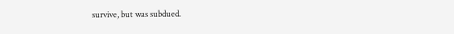survive, but was subdued.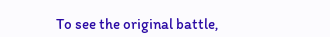To see the original battle,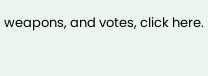weapons, and votes, click here.